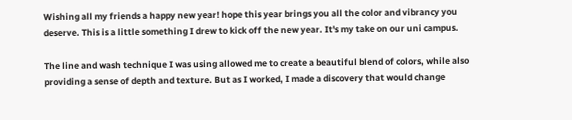Wishing all my friends a happy new year! hope this year brings you all the color and vibrancy you deserve. This is a little something I drew to kick off the new year. It's my take on our uni campus.

The line and wash technique I was using allowed me to create a beautiful blend of colors, while also providing a sense of depth and texture. But as I worked, I made a discovery that would change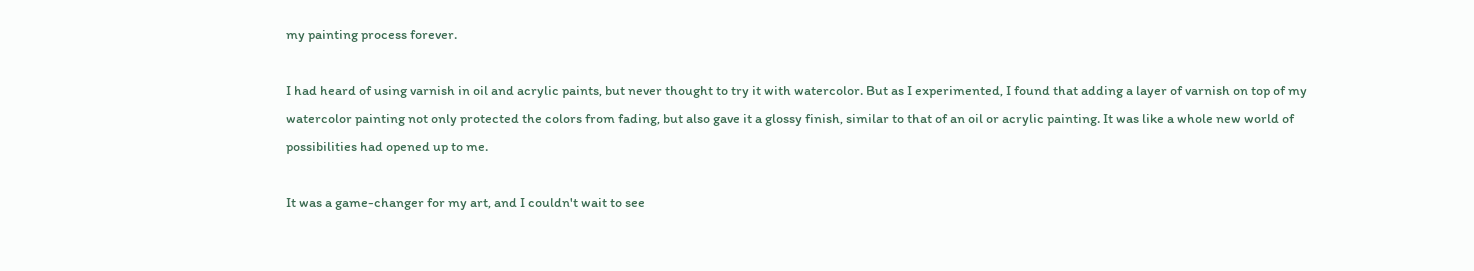my painting process forever.

I had heard of using varnish in oil and acrylic paints, but never thought to try it with watercolor. But as I experimented, I found that adding a layer of varnish on top of my watercolor painting not only protected the colors from fading, but also gave it a glossy finish, similar to that of an oil or acrylic painting. It was like a whole new world of possibilities had opened up to me.

It was a game-changer for my art, and I couldn't wait to see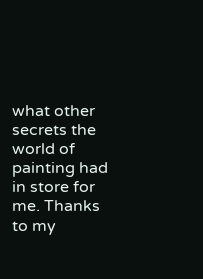what other secrets the world of painting had in store for me. Thanks to my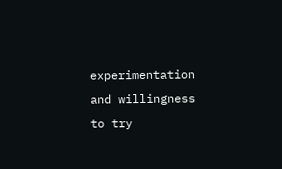experimentation and willingness to try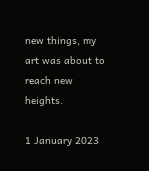new things, my art was about to reach new heights.

1 January 2023